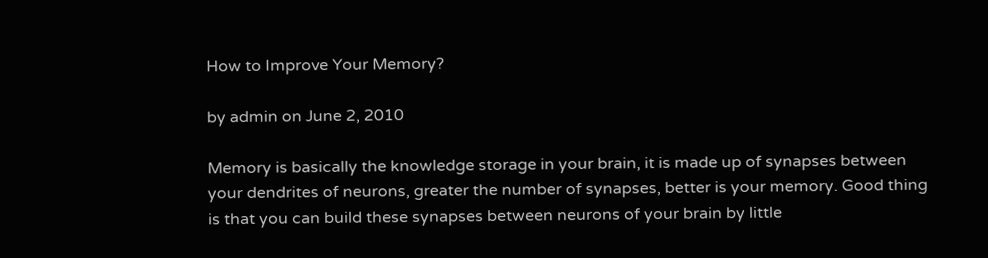How to Improve Your Memory?

by admin on June 2, 2010

Memory is basically the knowledge storage in your brain, it is made up of synapses between your dendrites of neurons, greater the number of synapses, better is your memory. Good thing is that you can build these synapses between neurons of your brain by little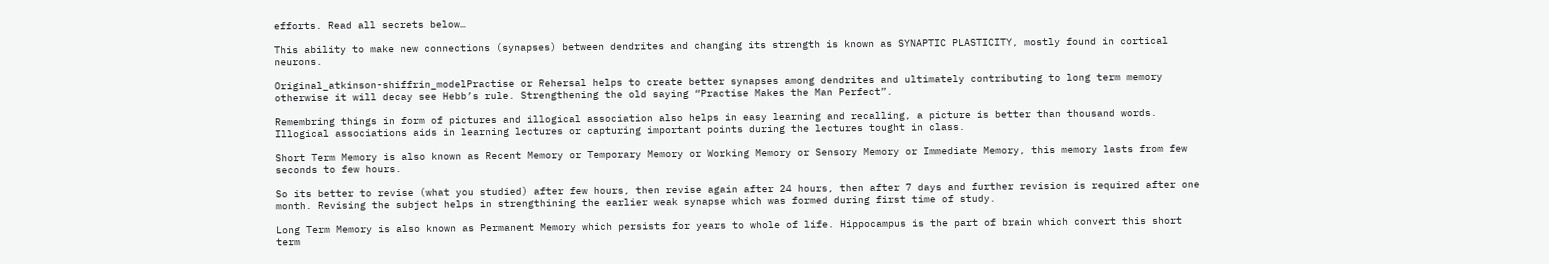efforts. Read all secrets below…

This ability to make new connections (synapses) between dendrites and changing its strength is known as SYNAPTIC PLASTICITY, mostly found in cortical neurons.

Original_atkinson-shiffrin_modelPractise or Rehersal helps to create better synapses among dendrites and ultimately contributing to long term memory otherwise it will decay see Hebb’s rule. Strengthening the old saying “Practise Makes the Man Perfect”.

Remembring things in form of pictures and illogical association also helps in easy learning and recalling, a picture is better than thousand words. Illogical associations aids in learning lectures or capturing important points during the lectures tought in class.

Short Term Memory is also known as Recent Memory or Temporary Memory or Working Memory or Sensory Memory or Immediate Memory, this memory lasts from few seconds to few hours.

So its better to revise (what you studied) after few hours, then revise again after 24 hours, then after 7 days and further revision is required after one month. Revising the subject helps in strengthining the earlier weak synapse which was formed during first time of study.

Long Term Memory is also known as Permanent Memory which persists for years to whole of life. Hippocampus is the part of brain which convert this short term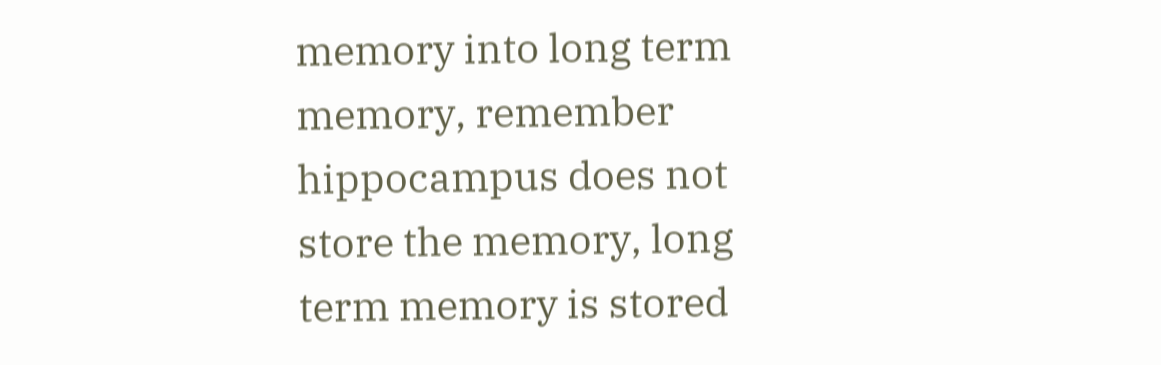memory into long term memory, remember hippocampus does not store the memory, long term memory is stored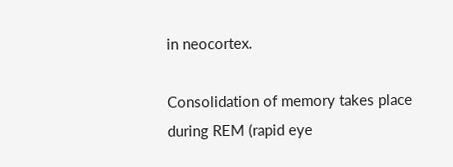in neocortex.

Consolidation of memory takes place during REM (rapid eye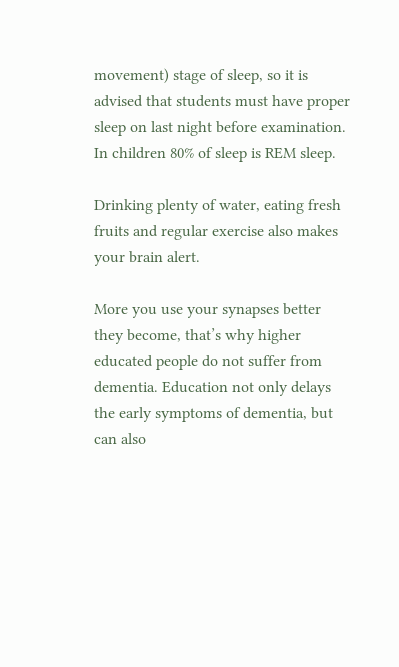movement) stage of sleep, so it is advised that students must have proper sleep on last night before examination. In children 80% of sleep is REM sleep.

Drinking plenty of water, eating fresh fruits and regular exercise also makes your brain alert.

More you use your synapses better they become, that’s why higher educated people do not suffer from dementia. Education not only delays the early symptoms of dementia, but can also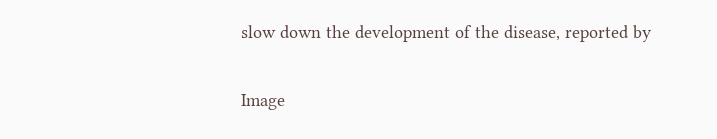slow down the development of the disease, reported by

Image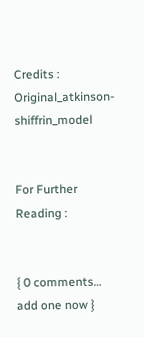Credits : Original_atkinson-shiffrin_model


For Further Reading :


{ 0 comments… add one now }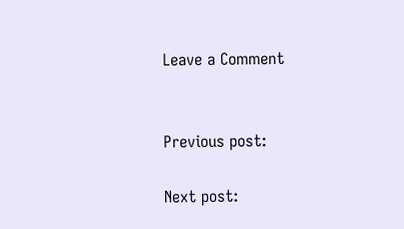Leave a Comment


Previous post:

Next post: